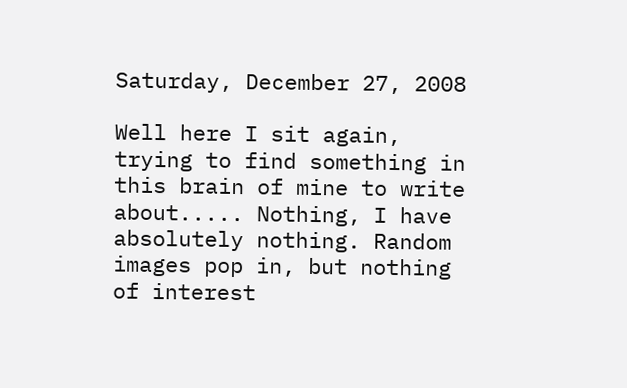Saturday, December 27, 2008

Well here I sit again, trying to find something in this brain of mine to write about..... Nothing, I have absolutely nothing. Random images pop in, but nothing of interest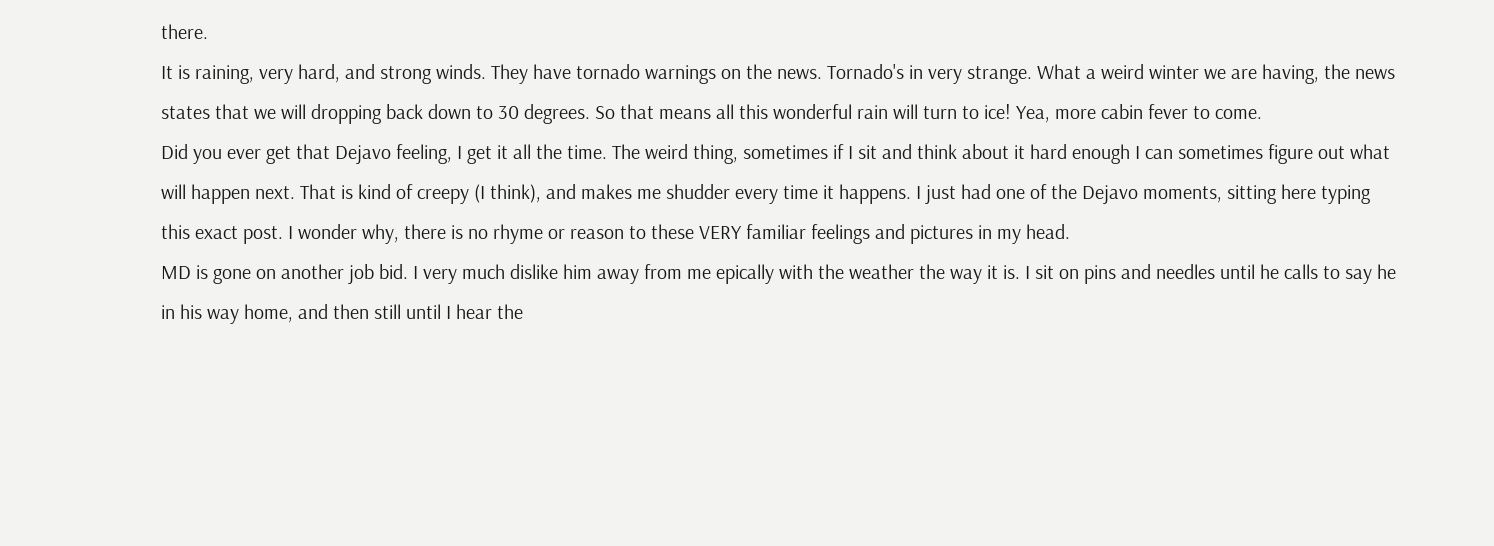there.
It is raining, very hard, and strong winds. They have tornado warnings on the news. Tornado's in very strange. What a weird winter we are having, the news states that we will dropping back down to 30 degrees. So that means all this wonderful rain will turn to ice! Yea, more cabin fever to come.
Did you ever get that Dejavo feeling, I get it all the time. The weird thing, sometimes if I sit and think about it hard enough I can sometimes figure out what will happen next. That is kind of creepy (I think), and makes me shudder every time it happens. I just had one of the Dejavo moments, sitting here typing this exact post. I wonder why, there is no rhyme or reason to these VERY familiar feelings and pictures in my head.
MD is gone on another job bid. I very much dislike him away from me epically with the weather the way it is. I sit on pins and needles until he calls to say he in his way home, and then still until I hear the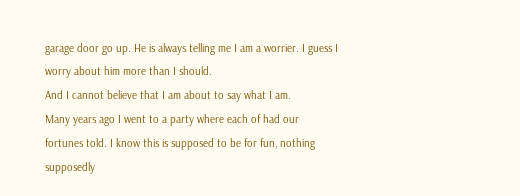garage door go up. He is always telling me I am a worrier. I guess I worry about him more than I should.
And I cannot believe that I am about to say what I am.
Many years ago I went to a party where each of had our fortunes told. I know this is supposed to be for fun, nothing supposedly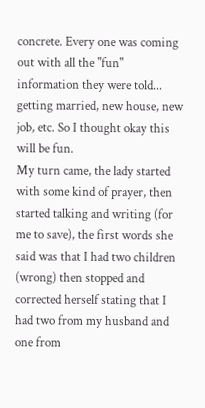concrete. Every one was coming out with all the "fun" information they were told... getting married, new house, new job, etc. So I thought okay this will be fun.
My turn came, the lady started with some kind of prayer, then started talking and writing (for me to save), the first words she said was that I had two children (wrong) then stopped and corrected herself stating that I had two from my husband and one from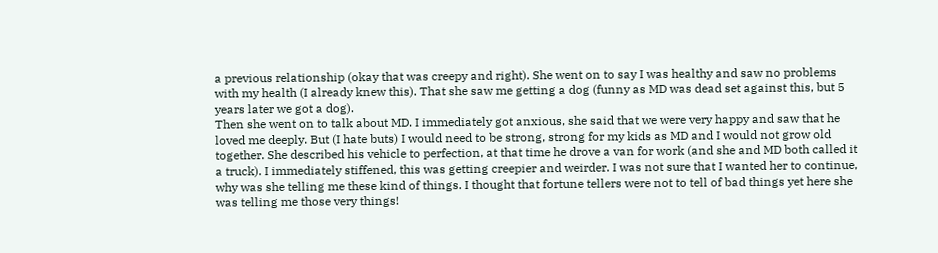a previous relationship (okay that was creepy and right). She went on to say I was healthy and saw no problems with my health (I already knew this). That she saw me getting a dog (funny as MD was dead set against this, but 5 years later we got a dog).
Then she went on to talk about MD. I immediately got anxious, she said that we were very happy and saw that he loved me deeply. But (I hate buts) I would need to be strong, strong for my kids as MD and I would not grow old together. She described his vehicle to perfection, at that time he drove a van for work (and she and MD both called it a truck). I immediately stiffened, this was getting creepier and weirder. I was not sure that I wanted her to continue, why was she telling me these kind of things. I thought that fortune tellers were not to tell of bad things yet here she was telling me those very things!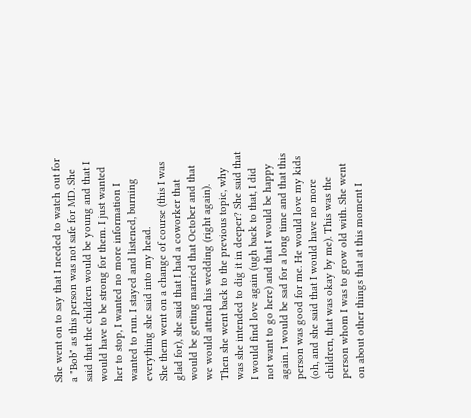She went on to say that I needed to watch out for a "Bob" as this person was not safe for MD. She said that the children would be young and that I would have to be strong for them. I just wanted her to stop, I wanted no more information I wanted to run. I stayed and listened, burning everything she said into my head.
She them went on a change of course (this I was glad for), she said that I had a coworker that would be getting married that October and that we would attend his wedding (right again).
Then she went back to the previous topic, why was she intended to dig it in deeper? She said that I would find love again (ugh back to that, I did not want to go here) and that I would be happy again. I would be sad for a long time and that this person was good for me. He would love my kids (oh, and she said that I would have no more children, that was okay by me). This was the person whom I was to grow old with. She went on about other things that at this moment I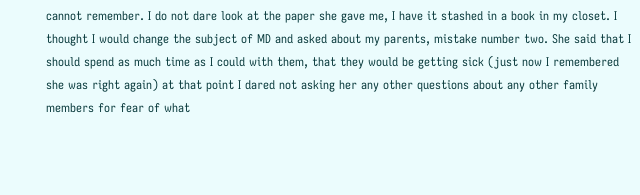cannot remember. I do not dare look at the paper she gave me, I have it stashed in a book in my closet. I thought I would change the subject of MD and asked about my parents, mistake number two. She said that I should spend as much time as I could with them, that they would be getting sick (just now I remembered she was right again) at that point I dared not asking her any other questions about any other family members for fear of what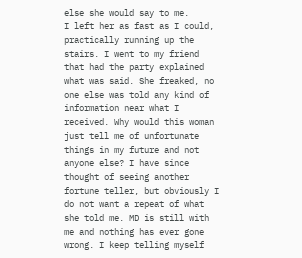else she would say to me.
I left her as fast as I could, practically running up the stairs. I went to my friend that had the party explained what was said. She freaked, no one else was told any kind of information near what I received. Why would this woman just tell me of unfortunate things in my future and not anyone else? I have since thought of seeing another fortune teller, but obviously I do not want a repeat of what she told me. MD is still with me and nothing has ever gone wrong. I keep telling myself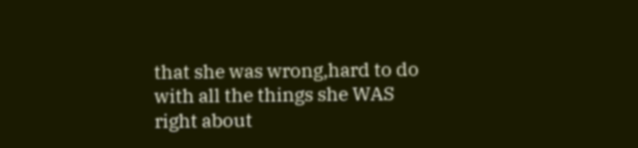that she was wrong,hard to do with all the things she WAS right about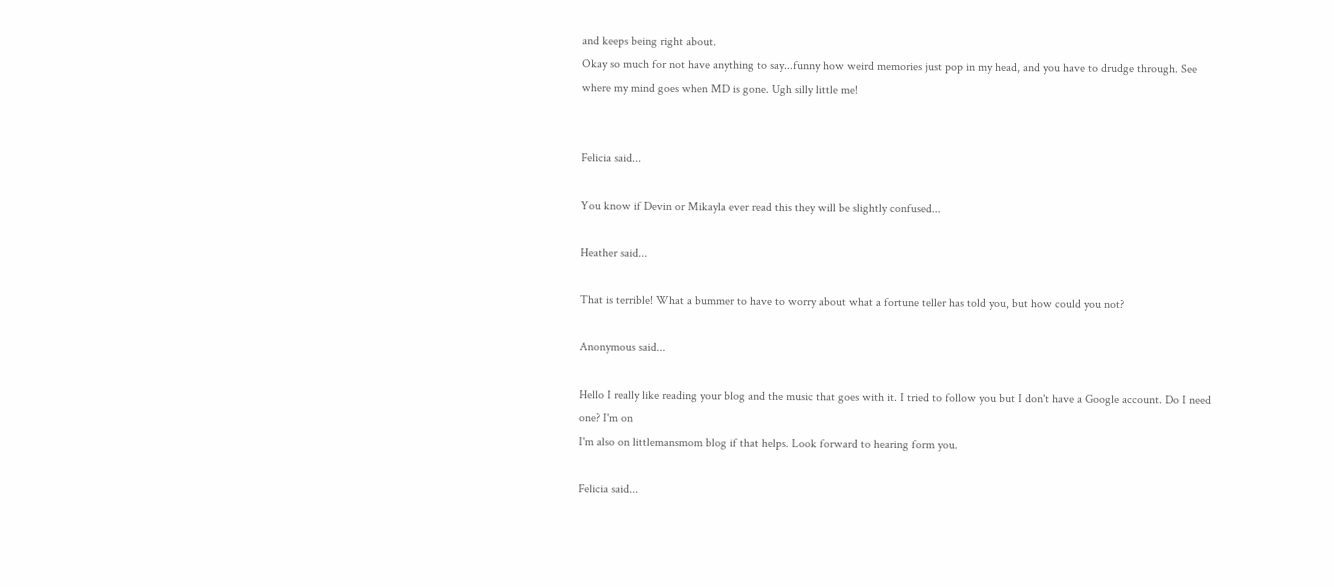and keeps being right about.
Okay so much for not have anything to say...funny how weird memories just pop in my head, and you have to drudge through. See where my mind goes when MD is gone. Ugh silly little me!


Felicia said...

You know if Devin or Mikayla ever read this they will be slightly confused...

Heather said...

That is terrible! What a bummer to have to worry about what a fortune teller has told you, but how could you not?

Anonymous said...

Hello I really like reading your blog and the music that goes with it. I tried to follow you but I don't have a Google account. Do I need one? I'm on
I'm also on littlemansmom blog if that helps. Look forward to hearing form you.

Felicia said...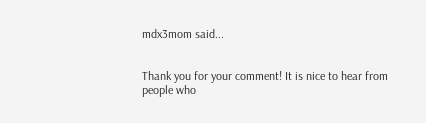mdx3mom said...


Thank you for your comment! It is nice to hear from people who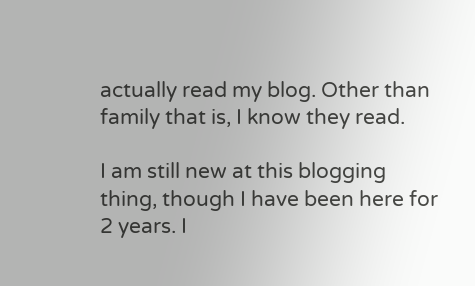actually read my blog. Other than family that is, I know they read.

I am still new at this blogging thing, though I have been here for 2 years. I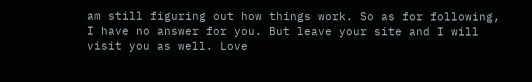am still figuring out how things work. So as for following, I have no answer for you. But leave your site and I will visit you as well. Love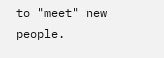to "meet" new people.